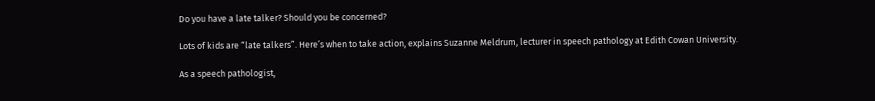Do you have a late talker? Should you be concerned?

Lots of kids are “late talkers”. Here’s when to take action, explains Suzanne Meldrum, lecturer in speech pathology at Edith Cowan University.

As a speech pathologist,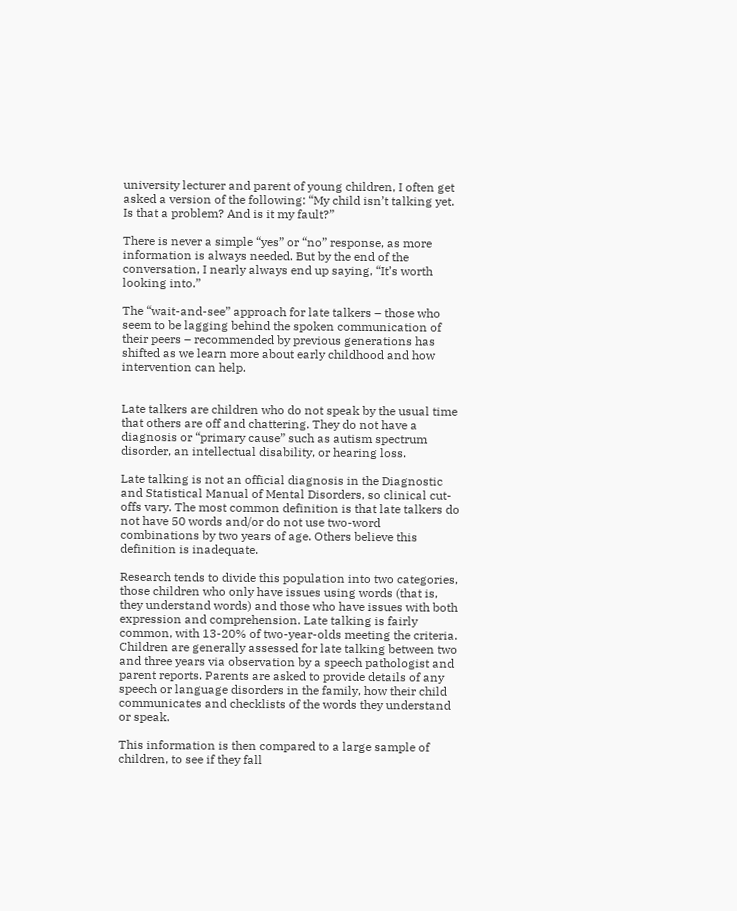university lecturer and parent of young children, I often get asked a version of the following: “My child isn’t talking yet. Is that a problem? And is it my fault?”

There is never a simple “yes” or “no” response, as more information is always needed. But by the end of the conversation, I nearly always end up saying, “It’s worth looking into.”

The “wait-and-see” approach for late talkers – those who seem to be lagging behind the spoken communication of their peers – recommended by previous generations has shifted as we learn more about early childhood and how intervention can help.


Late talkers are children who do not speak by the usual time that others are off and chattering. They do not have a diagnosis or “primary cause” such as autism spectrum disorder, an intellectual disability, or hearing loss.

Late talking is not an official diagnosis in the Diagnostic and Statistical Manual of Mental Disorders, so clinical cut-offs vary. The most common definition is that late talkers do not have 50 words and/or do not use two-word combinations by two years of age. Others believe this definition is inadequate.

Research tends to divide this population into two categories, those children who only have issues using words (that is, they understand words) and those who have issues with both expression and comprehension. Late talking is fairly common, with 13-20% of two-year-olds meeting the criteria. Children are generally assessed for late talking between two and three years via observation by a speech pathologist and parent reports. Parents are asked to provide details of any speech or language disorders in the family, how their child communicates and checklists of the words they understand or speak.

This information is then compared to a large sample of children, to see if they fall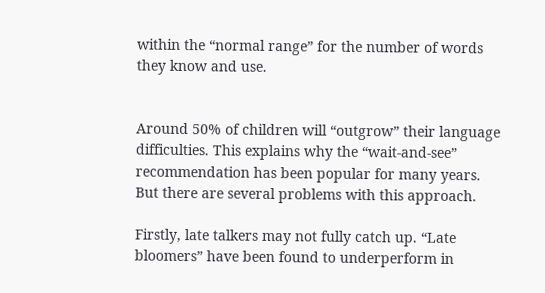within the “normal range” for the number of words they know and use.


Around 50% of children will “outgrow” their language difficulties. This explains why the “wait-and-see” recommendation has been popular for many years. But there are several problems with this approach.

Firstly, late talkers may not fully catch up. “Late bloomers” have been found to underperform in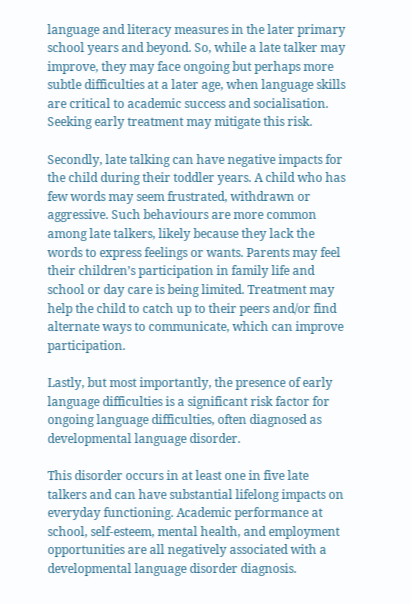language and literacy measures in the later primary school years and beyond. So, while a late talker may improve, they may face ongoing but perhaps more subtle difficulties at a later age, when language skills are critical to academic success and socialisation. Seeking early treatment may mitigate this risk.

Secondly, late talking can have negative impacts for the child during their toddler years. A child who has few words may seem frustrated, withdrawn or aggressive. Such behaviours are more common among late talkers, likely because they lack the words to express feelings or wants. Parents may feel their children’s participation in family life and school or day care is being limited. Treatment may help the child to catch up to their peers and/or find alternate ways to communicate, which can improve participation.

Lastly, but most importantly, the presence of early language difficulties is a significant risk factor for ongoing language difficulties, often diagnosed as developmental language disorder.

This disorder occurs in at least one in five late talkers and can have substantial lifelong impacts on everyday functioning. Academic performance at school, self-esteem, mental health, and employment opportunities are all negatively associated with a developmental language disorder diagnosis.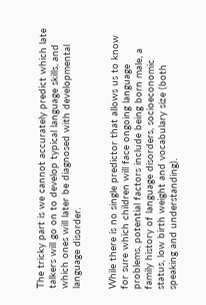The tricky part is we cannot accurately predict which late talkers will go on to develop typical language skills, and which ones will later be diagnosed with developmental language disorder.


While there is no single predictor that allows us to know for sure which children will face ongoing language problems, potential factors include being born male, a family history of language disorders, socioeconomic status, low birth weight and vocabulary size (both speaking and understanding).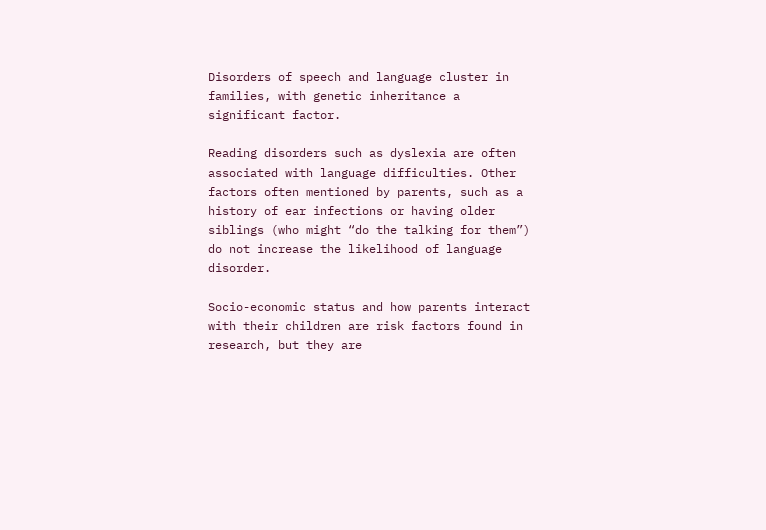Disorders of speech and language cluster in families, with genetic inheritance a significant factor.

Reading disorders such as dyslexia are often associated with language difficulties. Other factors often mentioned by parents, such as a history of ear infections or having older siblings (who might “do the talking for them”) do not increase the likelihood of language disorder.

Socio-economic status and how parents interact with their children are risk factors found in research, but they are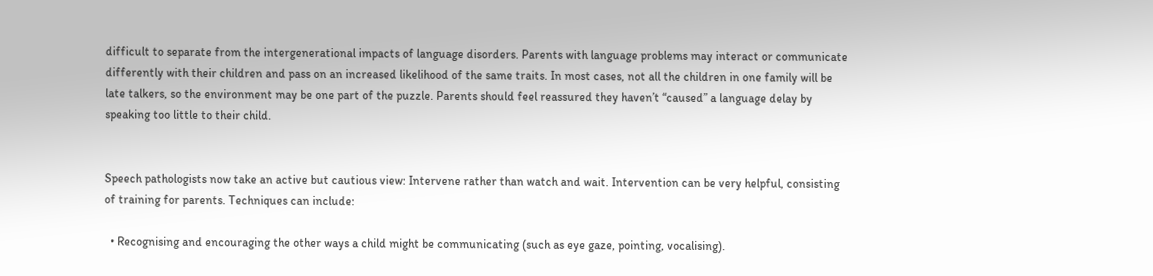difficult to separate from the intergenerational impacts of language disorders. Parents with language problems may interact or communicate differently with their children and pass on an increased likelihood of the same traits. In most cases, not all the children in one family will be late talkers, so the environment may be one part of the puzzle. Parents should feel reassured they haven’t “caused” a language delay by speaking too little to their child.


Speech pathologists now take an active but cautious view: Intervene rather than watch and wait. Intervention can be very helpful, consisting of training for parents. Techniques can include:

  • Recognising and encouraging the other ways a child might be communicating (such as eye gaze, pointing, vocalising).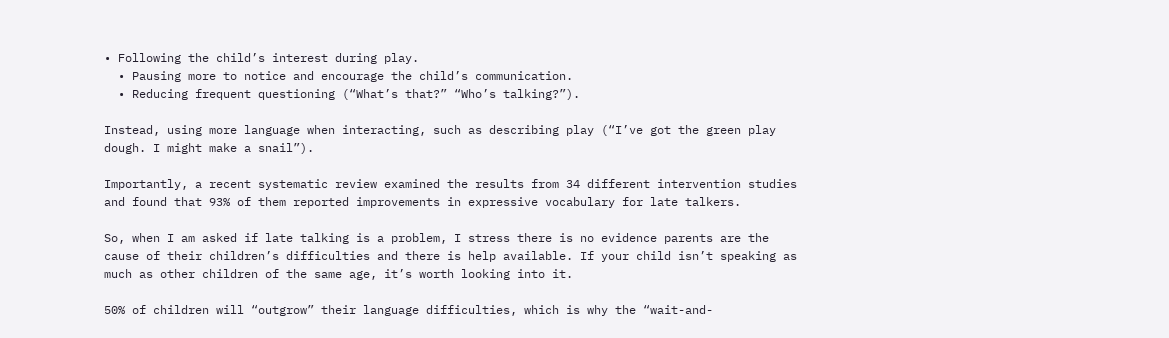• Following the child’s interest during play.
  • Pausing more to notice and encourage the child’s communication.
  • Reducing frequent questioning (“What’s that?” “Who’s talking?”).

Instead, using more language when interacting, such as describing play (“I’ve got the green play dough. I might make a snail”).

Importantly, a recent systematic review examined the results from 34 different intervention studies and found that 93% of them reported improvements in expressive vocabulary for late talkers.

So, when I am asked if late talking is a problem, I stress there is no evidence parents are the cause of their children’s difficulties and there is help available. If your child isn’t speaking as much as other children of the same age, it’s worth looking into it.

50% of children will “outgrow” their language difficulties, which is why the “wait-and-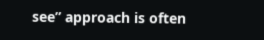see” approach is often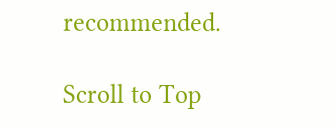recommended.

Scroll to Top